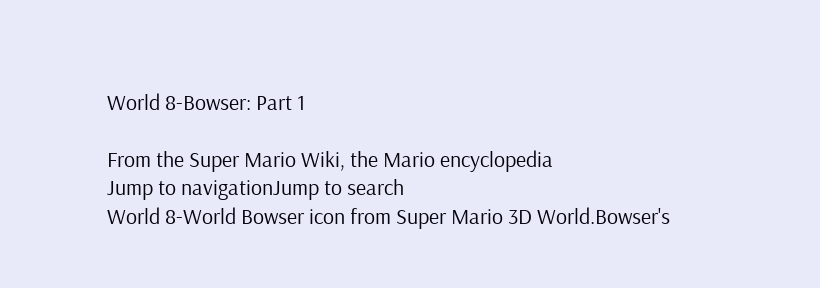World 8-Bowser: Part 1

From the Super Mario Wiki, the Mario encyclopedia
Jump to navigationJump to search
World 8-World Bowser icon from Super Mario 3D World.Bowser's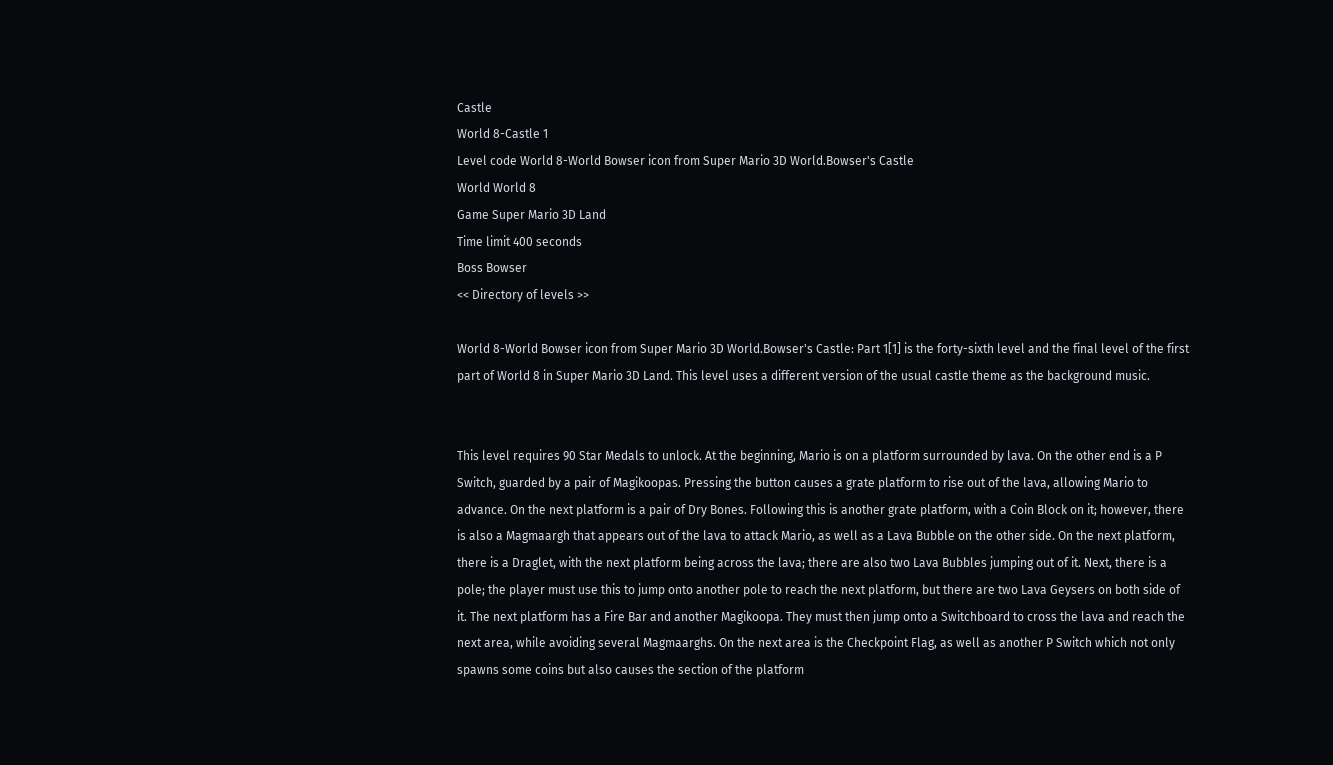Castle
World 8-Castle 1
Level code World 8-World Bowser icon from Super Mario 3D World.Bowser's Castle
World World 8
Game Super Mario 3D Land
Time limit 400 seconds
Boss Bowser
<< Directory of levels >>

World 8-World Bowser icon from Super Mario 3D World.Bowser's Castle: Part 1[1] is the forty-sixth level and the final level of the first part of World 8 in Super Mario 3D Land. This level uses a different version of the usual castle theme as the background music.


This level requires 90 Star Medals to unlock. At the beginning, Mario is on a platform surrounded by lava. On the other end is a P Switch, guarded by a pair of Magikoopas. Pressing the button causes a grate platform to rise out of the lava, allowing Mario to advance. On the next platform is a pair of Dry Bones. Following this is another grate platform, with a Coin Block on it; however, there is also a Magmaargh that appears out of the lava to attack Mario, as well as a Lava Bubble on the other side. On the next platform, there is a Draglet, with the next platform being across the lava; there are also two Lava Bubbles jumping out of it. Next, there is a pole; the player must use this to jump onto another pole to reach the next platform, but there are two Lava Geysers on both side of it. The next platform has a Fire Bar and another Magikoopa. They must then jump onto a Switchboard to cross the lava and reach the next area, while avoiding several Magmaarghs. On the next area is the Checkpoint Flag, as well as another P Switch which not only spawns some coins but also causes the section of the platform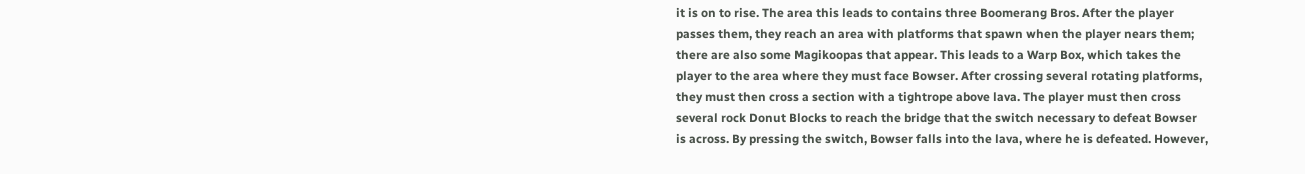it is on to rise. The area this leads to contains three Boomerang Bros. After the player passes them, they reach an area with platforms that spawn when the player nears them; there are also some Magikoopas that appear. This leads to a Warp Box, which takes the player to the area where they must face Bowser. After crossing several rotating platforms, they must then cross a section with a tightrope above lava. The player must then cross several rock Donut Blocks to reach the bridge that the switch necessary to defeat Bowser is across. By pressing the switch, Bowser falls into the lava, where he is defeated. However,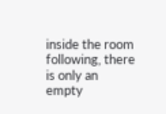inside the room following, there is only an empty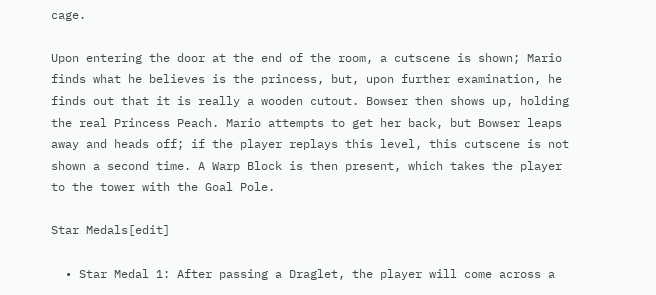cage.

Upon entering the door at the end of the room, a cutscene is shown; Mario finds what he believes is the princess, but, upon further examination, he finds out that it is really a wooden cutout. Bowser then shows up, holding the real Princess Peach. Mario attempts to get her back, but Bowser leaps away and heads off; if the player replays this level, this cutscene is not shown a second time. A Warp Block is then present, which takes the player to the tower with the Goal Pole.

Star Medals[edit]

  • Star Medal 1: After passing a Draglet, the player will come across a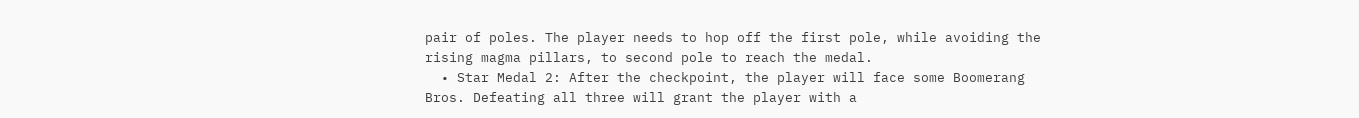pair of poles. The player needs to hop off the first pole, while avoiding the rising magma pillars, to second pole to reach the medal.
  • Star Medal 2: After the checkpoint, the player will face some Boomerang Bros. Defeating all three will grant the player with a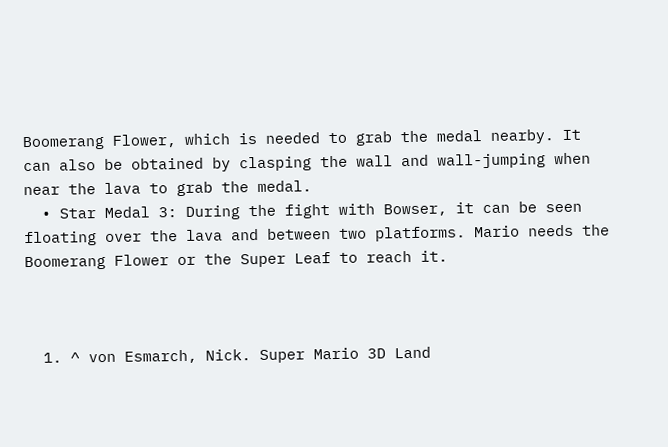Boomerang Flower, which is needed to grab the medal nearby. It can also be obtained by clasping the wall and wall-jumping when near the lava to grab the medal.
  • Star Medal 3: During the fight with Bowser, it can be seen floating over the lava and between two platforms. Mario needs the Boomerang Flower or the Super Leaf to reach it.



  1. ^ von Esmarch, Nick. Super Mario 3D Land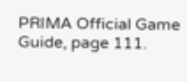PRIMA Official Game Guide, page 111.